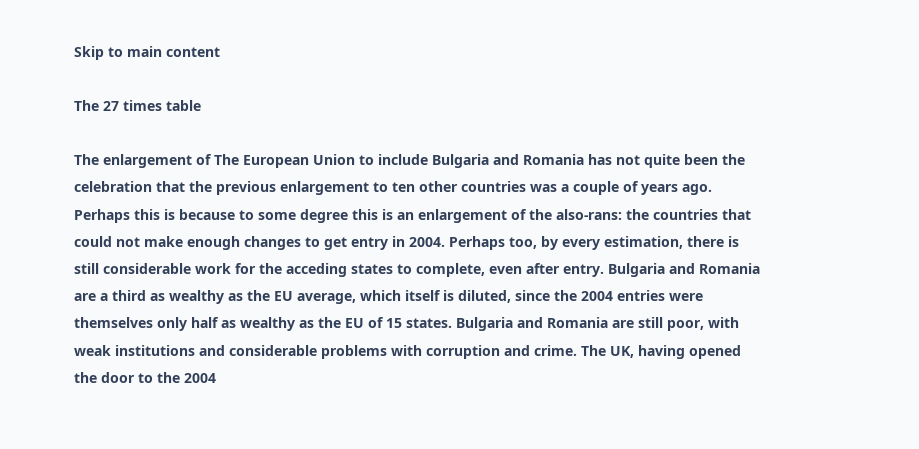Skip to main content

The 27 times table

The enlargement of The European Union to include Bulgaria and Romania has not quite been the celebration that the previous enlargement to ten other countries was a couple of years ago. Perhaps this is because to some degree this is an enlargement of the also-rans: the countries that could not make enough changes to get entry in 2004. Perhaps too, by every estimation, there is still considerable work for the acceding states to complete, even after entry. Bulgaria and Romania are a third as wealthy as the EU average, which itself is diluted, since the 2004 entries were themselves only half as wealthy as the EU of 15 states. Bulgaria and Romania are still poor, with weak institutions and considerable problems with corruption and crime. The UK, having opened the door to the 2004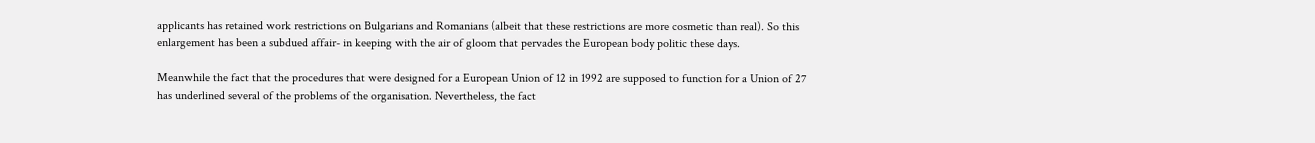applicants has retained work restrictions on Bulgarians and Romanians (albeit that these restrictions are more cosmetic than real). So this enlargement has been a subdued affair- in keeping with the air of gloom that pervades the European body politic these days.

Meanwhile the fact that the procedures that were designed for a European Union of 12 in 1992 are supposed to function for a Union of 27 has underlined several of the problems of the organisation. Nevertheless, the fact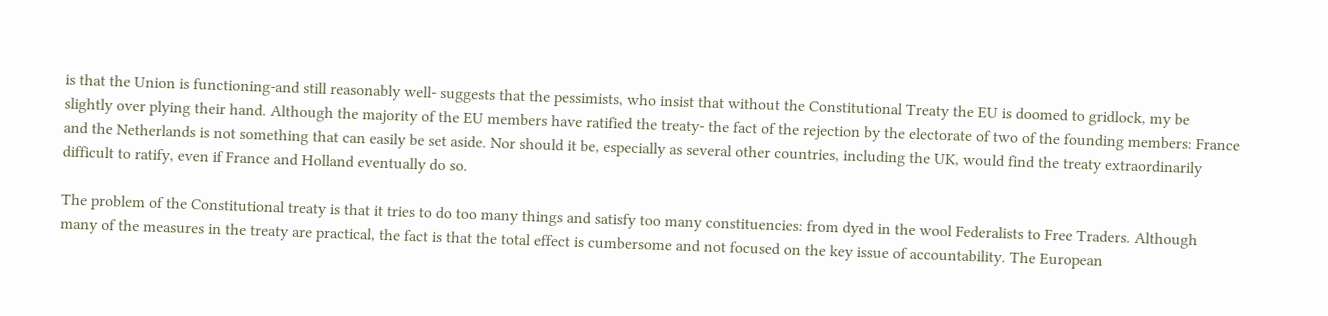is that the Union is functioning-and still reasonably well- suggests that the pessimists, who insist that without the Constitutional Treaty the EU is doomed to gridlock, my be slightly over plying their hand. Although the majority of the EU members have ratified the treaty- the fact of the rejection by the electorate of two of the founding members: France and the Netherlands is not something that can easily be set aside. Nor should it be, especially as several other countries, including the UK, would find the treaty extraordinarily difficult to ratify, even if France and Holland eventually do so.

The problem of the Constitutional treaty is that it tries to do too many things and satisfy too many constituencies: from dyed in the wool Federalists to Free Traders. Although many of the measures in the treaty are practical, the fact is that the total effect is cumbersome and not focused on the key issue of accountability. The European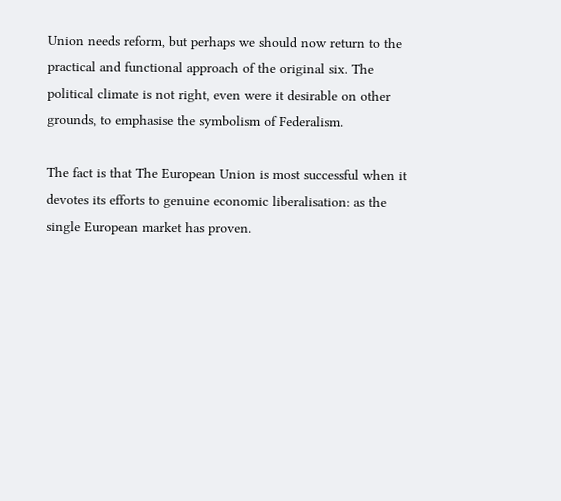Union needs reform, but perhaps we should now return to the practical and functional approach of the original six. The political climate is not right, even were it desirable on other grounds, to emphasise the symbolism of Federalism.

The fact is that The European Union is most successful when it devotes its efforts to genuine economic liberalisation: as the single European market has proven.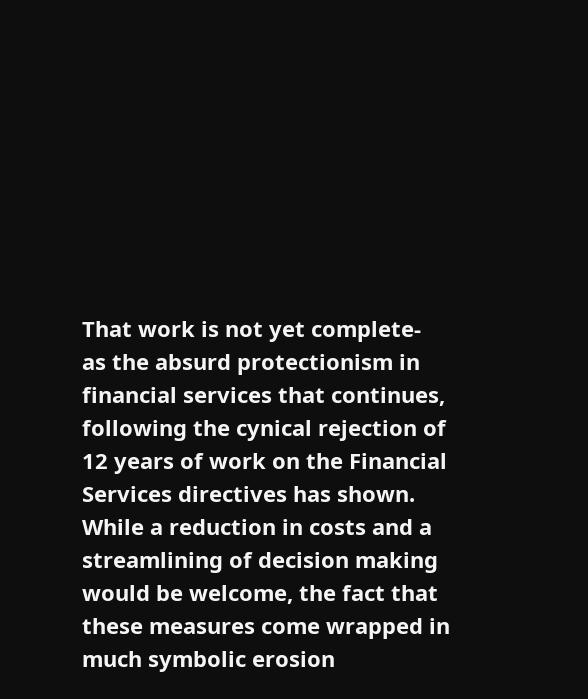That work is not yet complete- as the absurd protectionism in financial services that continues, following the cynical rejection of 12 years of work on the Financial Services directives has shown. While a reduction in costs and a streamlining of decision making would be welcome, the fact that these measures come wrapped in much symbolic erosion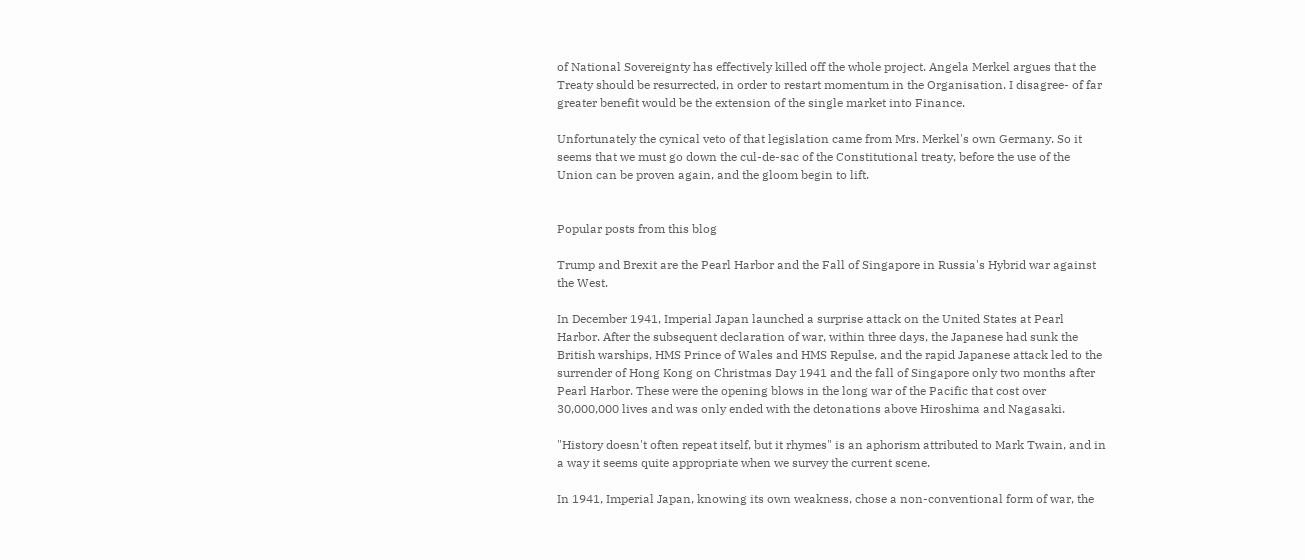of National Sovereignty has effectively killed off the whole project. Angela Merkel argues that the Treaty should be resurrected, in order to restart momentum in the Organisation. I disagree- of far greater benefit would be the extension of the single market into Finance.

Unfortunately the cynical veto of that legislation came from Mrs. Merkel's own Germany. So it seems that we must go down the cul-de-sac of the Constitutional treaty, before the use of the Union can be proven again, and the gloom begin to lift.


Popular posts from this blog

Trump and Brexit are the Pearl Harbor and the Fall of Singapore in Russia's Hybrid war against the West.

In December 1941, Imperial Japan launched a surprise attack on the United States at Pearl Harbor. After the subsequent declaration of war, within three days, the Japanese had sunk the British warships, HMS Prince of Wales and HMS Repulse, and the rapid Japanese attack led to the surrender of Hong Kong on Christmas Day 1941 and the fall of Singapore only two months after Pearl Harbor. These were the opening blows in the long war of the Pacific that cost over 30,000,000 lives and was only ended with the detonations above Hiroshima and Nagasaki.

"History doesn't often repeat itself, but it rhymes" is an aphorism attributed to Mark Twain, and in a way it seems quite appropriate when we survey the current scene.

In 1941, Imperial Japan, knowing its own weakness, chose a non-conventional form of war, the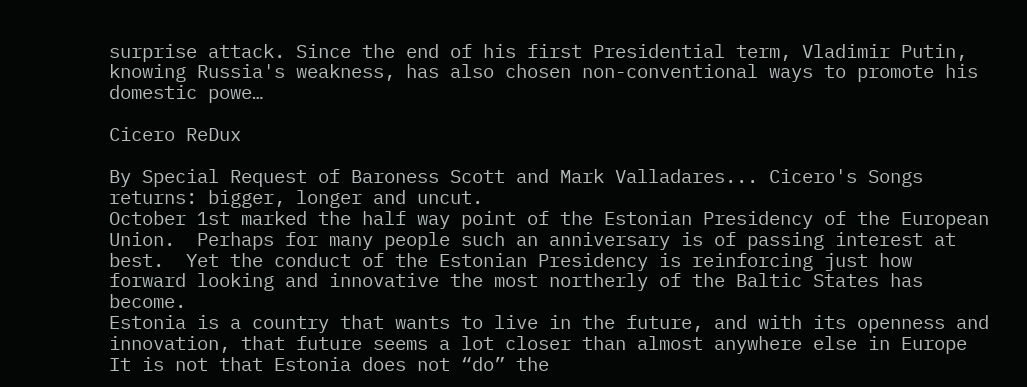surprise attack. Since the end of his first Presidential term, Vladimir Putin, knowing Russia's weakness, has also chosen non-conventional ways to promote his domestic powe…

Cicero ReDux

By Special Request of Baroness Scott and Mark Valladares... Cicero's Songs returns: bigger, longer and uncut.
October 1st marked the half way point of the Estonian Presidency of the European Union.  Perhaps for many people such an anniversary is of passing interest at best.  Yet the conduct of the Estonian Presidency is reinforcing just how forward looking and innovative the most northerly of the Baltic States has become.
Estonia is a country that wants to live in the future, and with its openness and innovation, that future seems a lot closer than almost anywhere else in Europe
It is not that Estonia does not “do” the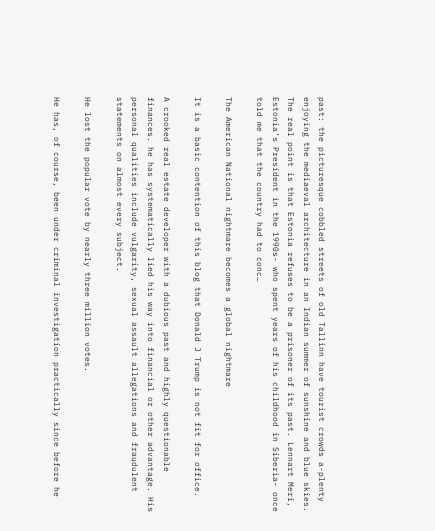past: the picturesque cobbled streets of old Tallinn have tourist crowds a-plenty enjoying the mediaeval architecture in an Indian summer of sunshine and blue skies.  The real point is that Estonia refuses to be a prisoner of its past. Lennart Meri, Estonia’s President in the 1990s- who spent years of his childhood in Siberia- once told me that the country had to conc…

The American National nightmare becomes a global nightmare

It is a basic contention of this blog that Donald J Trump is not fit for office.

A crooked real estate developer with a dubious past and highly questionable finances. he has systematically lied his way into financial or other advantage. His personal qualities include vulgarity, sexual assault allegations and fraudulent statements on almost every subject.

He lost the popular vote by nearly three million votes.

He has, of course, been under criminal investigation practically since before he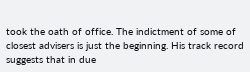took the oath of office. The indictment of some of closest advisers is just the beginning. His track record suggests that in due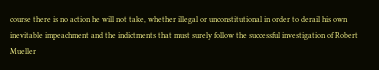course there is no action he will not take, whether illegal or unconstitutional in order to derail his own inevitable impeachment and the indictments that must surely follow the successful investigation of Robert Mueller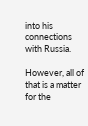into his connections with Russia.

However, all of that is a matter for the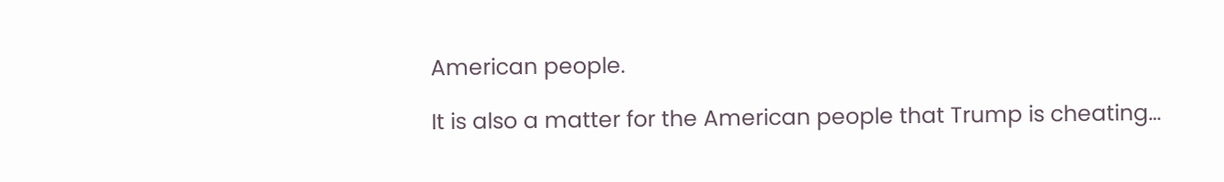American people.

It is also a matter for the American people that Trump is cheating…